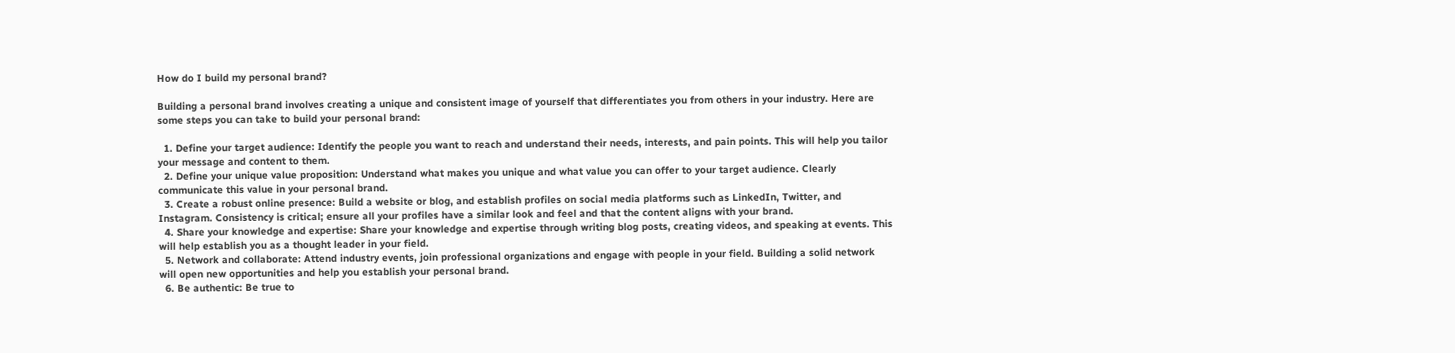How do I build my personal brand?

Building a personal brand involves creating a unique and consistent image of yourself that differentiates you from others in your industry. Here are some steps you can take to build your personal brand:

  1. Define your target audience: Identify the people you want to reach and understand their needs, interests, and pain points. This will help you tailor your message and content to them.
  2. Define your unique value proposition: Understand what makes you unique and what value you can offer to your target audience. Clearly communicate this value in your personal brand.
  3. Create a robust online presence: Build a website or blog, and establish profiles on social media platforms such as LinkedIn, Twitter, and Instagram. Consistency is critical; ensure all your profiles have a similar look and feel and that the content aligns with your brand.
  4. Share your knowledge and expertise: Share your knowledge and expertise through writing blog posts, creating videos, and speaking at events. This will help establish you as a thought leader in your field.
  5. Network and collaborate: Attend industry events, join professional organizations and engage with people in your field. Building a solid network will open new opportunities and help you establish your personal brand.
  6. Be authentic: Be true to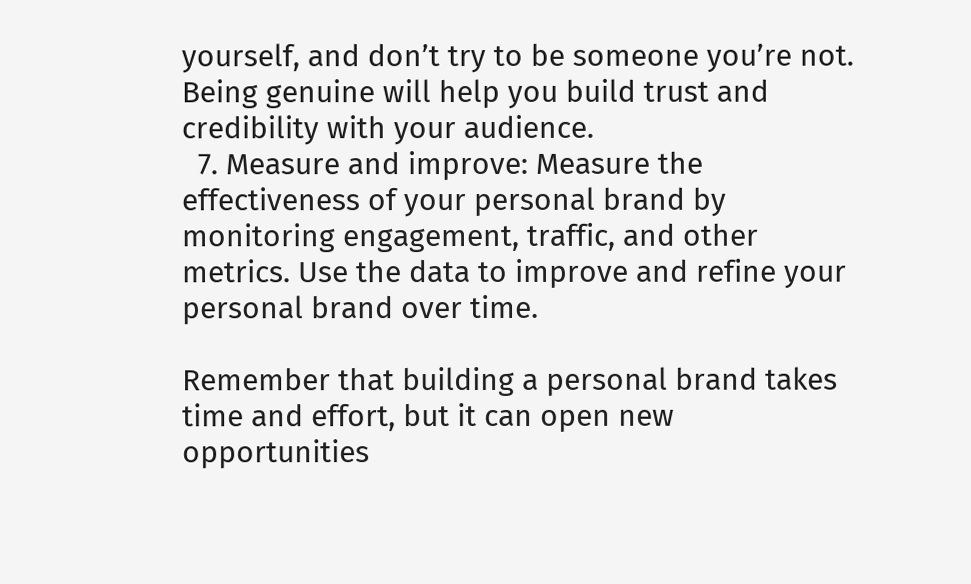yourself, and don’t try to be someone you’re not. Being genuine will help you build trust and credibility with your audience.
  7. Measure and improve: Measure the effectiveness of your personal brand by monitoring engagement, traffic, and other metrics. Use the data to improve and refine your personal brand over time.

Remember that building a personal brand takes time and effort, but it can open new opportunities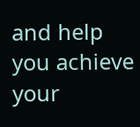and help you achieve your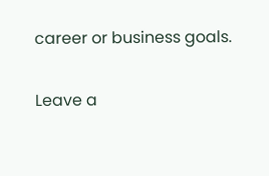career or business goals.

Leave a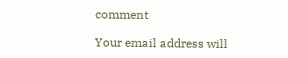comment

Your email address will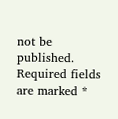not be published. Required fields are marked *